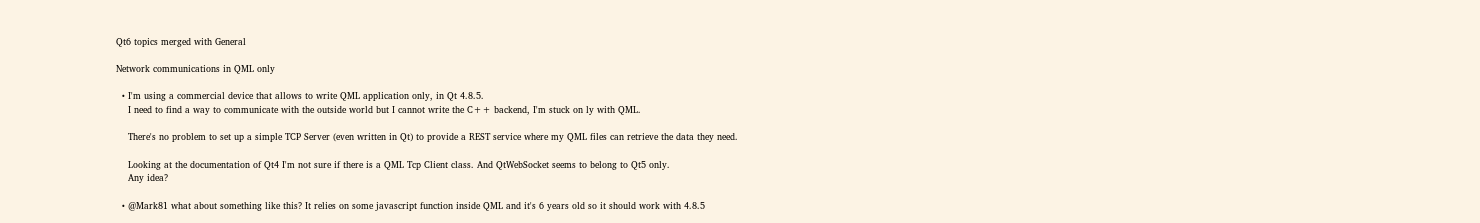Qt6 topics merged with General

Network communications in QML only

  • I'm using a commercial device that allows to write QML application only, in Qt 4.8.5.
    I need to find a way to communicate with the outside world but I cannot write the C++ backend, I'm stuck on ly with QML.

    There's no problem to set up a simple TCP Server (even written in Qt) to provide a REST service where my QML files can retrieve the data they need.

    Looking at the documentation of Qt4 I'm not sure if there is a QML Tcp Client class. And QtWebSocket seems to belong to Qt5 only.
    Any idea?

  • @Mark81 what about something like this? It relies on some javascript function inside QML and it's 6 years old so it should work with 4.8.5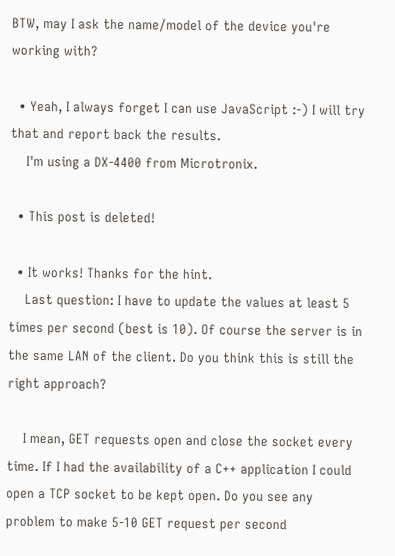BTW, may I ask the name/model of the device you're working with?

  • Yeah, I always forget I can use JavaScript :-) I will try that and report back the results.
    I'm using a DX-4400 from Microtronix.

  • This post is deleted!

  • It works! Thanks for the hint.
    Last question: I have to update the values at least 5 times per second (best is 10). Of course the server is in the same LAN of the client. Do you think this is still the right approach?

    I mean, GET requests open and close the socket every time. If I had the availability of a C++ application I could open a TCP socket to be kept open. Do you see any problem to make 5-10 GET request per second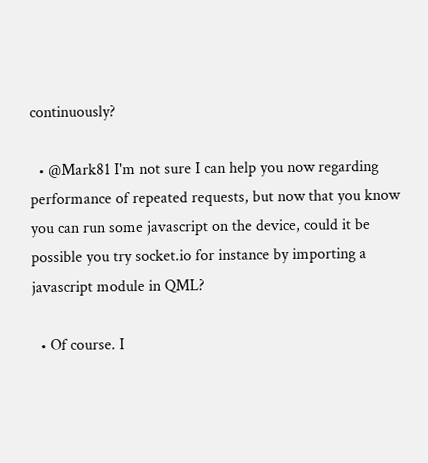continuously?

  • @Mark81 I'm not sure I can help you now regarding performance of repeated requests, but now that you know you can run some javascript on the device, could it be possible you try socket.io for instance by importing a javascript module in QML?

  • Of course. I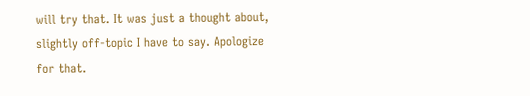will try that. It was just a thought about, slightly off-topic I have to say. Apologize for that.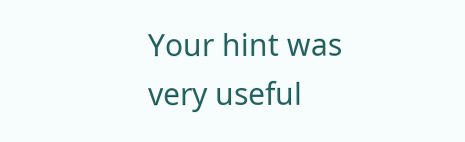Your hint was very useful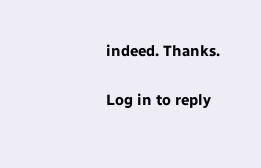indeed. Thanks.

Log in to reply